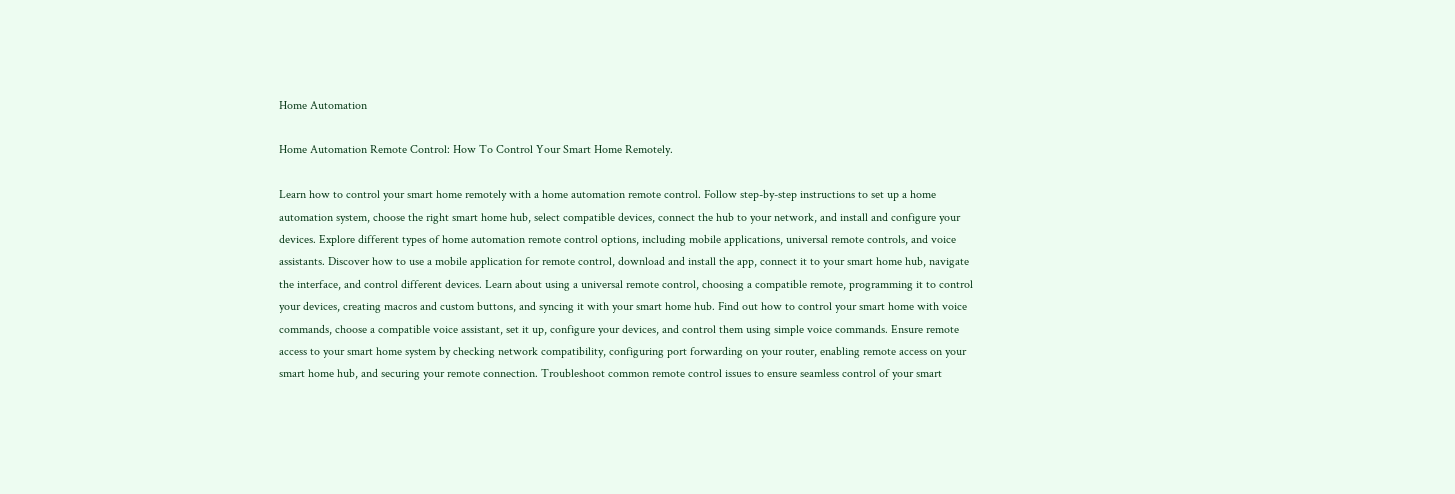Home Automation

Home Automation Remote Control: How To Control Your Smart Home Remotely.

Learn how to control your smart home remotely with a home automation remote control. Follow step-by-step instructions to set up a home automation system, choose the right smart home hub, select compatible devices, connect the hub to your network, and install and configure your devices. Explore different types of home automation remote control options, including mobile applications, universal remote controls, and voice assistants. Discover how to use a mobile application for remote control, download and install the app, connect it to your smart home hub, navigate the interface, and control different devices. Learn about using a universal remote control, choosing a compatible remote, programming it to control your devices, creating macros and custom buttons, and syncing it with your smart home hub. Find out how to control your smart home with voice commands, choose a compatible voice assistant, set it up, configure your devices, and control them using simple voice commands. Ensure remote access to your smart home system by checking network compatibility, configuring port forwarding on your router, enabling remote access on your smart home hub, and securing your remote connection. Troubleshoot common remote control issues to ensure seamless control of your smart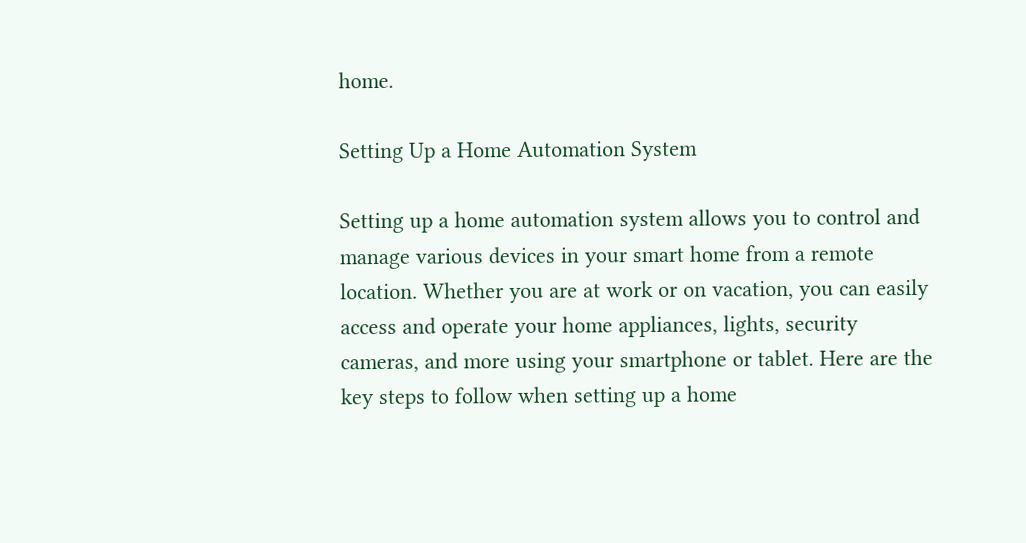home.

Setting Up a Home Automation System

Setting up a home automation system allows you to control and manage various devices in your smart home from a remote location. Whether you are at work or on vacation, you can easily access and operate your home appliances, lights, security cameras, and more using your smartphone or tablet. Here are the key steps to follow when setting up a home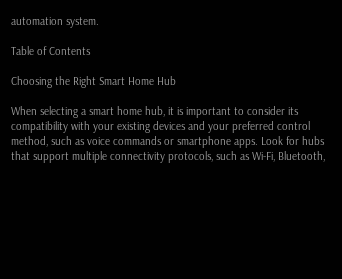automation system.

Table of Contents

Choosing the Right Smart Home Hub

When selecting a smart home hub, it is important to consider its compatibility with your existing devices and your preferred control method, such as voice commands or smartphone apps. Look for hubs that support multiple connectivity protocols, such as Wi-Fi, Bluetooth,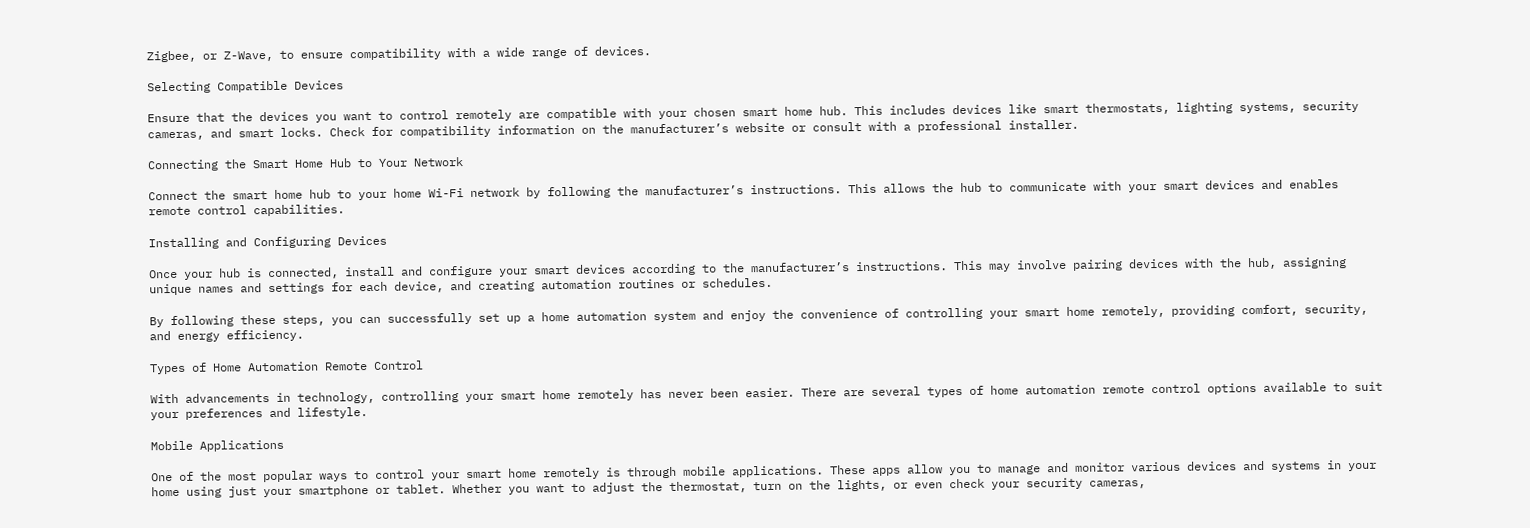Zigbee, or Z-Wave, to ensure compatibility with a wide range of devices.

Selecting Compatible Devices

Ensure that the devices you want to control remotely are compatible with your chosen smart home hub. This includes devices like smart thermostats, lighting systems, security cameras, and smart locks. Check for compatibility information on the manufacturer’s website or consult with a professional installer.

Connecting the Smart Home Hub to Your Network

Connect the smart home hub to your home Wi-Fi network by following the manufacturer’s instructions. This allows the hub to communicate with your smart devices and enables remote control capabilities.

Installing and Configuring Devices

Once your hub is connected, install and configure your smart devices according to the manufacturer’s instructions. This may involve pairing devices with the hub, assigning unique names and settings for each device, and creating automation routines or schedules.

By following these steps, you can successfully set up a home automation system and enjoy the convenience of controlling your smart home remotely, providing comfort, security, and energy efficiency.

Types of Home Automation Remote Control

With advancements in technology, controlling your smart home remotely has never been easier. There are several types of home automation remote control options available to suit your preferences and lifestyle.

Mobile Applications

One of the most popular ways to control your smart home remotely is through mobile applications. These apps allow you to manage and monitor various devices and systems in your home using just your smartphone or tablet. Whether you want to adjust the thermostat, turn on the lights, or even check your security cameras,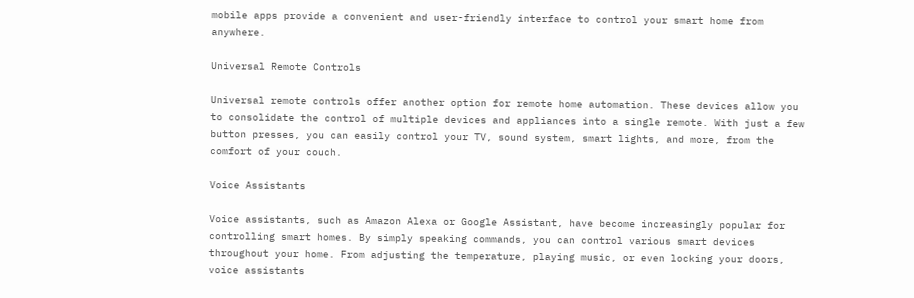mobile apps provide a convenient and user-friendly interface to control your smart home from anywhere.

Universal Remote Controls

Universal remote controls offer another option for remote home automation. These devices allow you to consolidate the control of multiple devices and appliances into a single remote. With just a few button presses, you can easily control your TV, sound system, smart lights, and more, from the comfort of your couch.

Voice Assistants

Voice assistants, such as Amazon Alexa or Google Assistant, have become increasingly popular for controlling smart homes. By simply speaking commands, you can control various smart devices throughout your home. From adjusting the temperature, playing music, or even locking your doors, voice assistants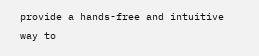provide a hands-free and intuitive way to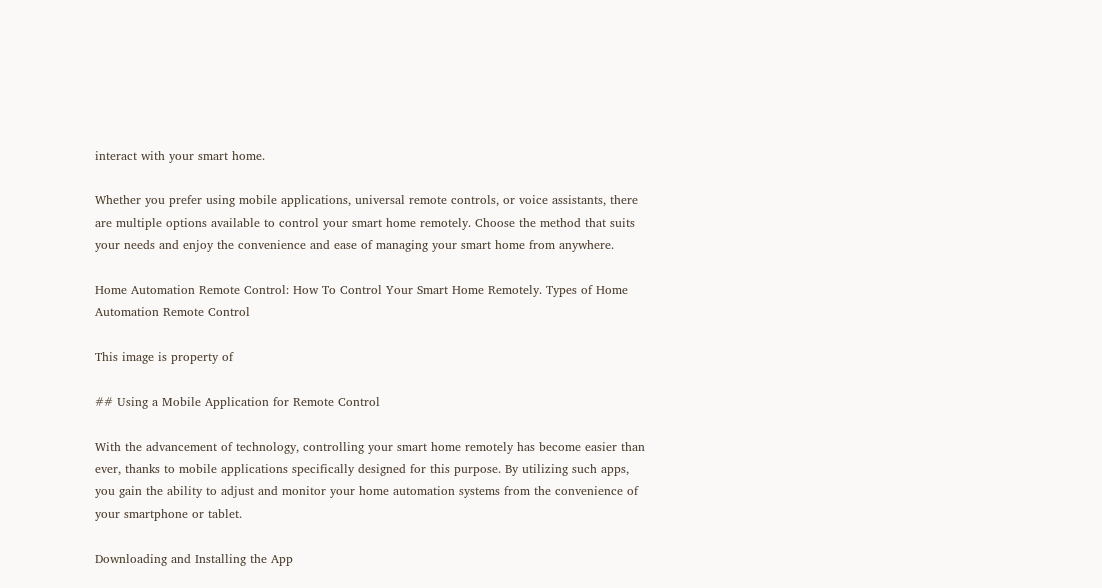interact with your smart home.

Whether you prefer using mobile applications, universal remote controls, or voice assistants, there are multiple options available to control your smart home remotely. Choose the method that suits your needs and enjoy the convenience and ease of managing your smart home from anywhere.

Home Automation Remote Control: How To Control Your Smart Home Remotely. Types of Home Automation Remote Control

This image is property of

## Using a Mobile Application for Remote Control

With the advancement of technology, controlling your smart home remotely has become easier than ever, thanks to mobile applications specifically designed for this purpose. By utilizing such apps, you gain the ability to adjust and monitor your home automation systems from the convenience of your smartphone or tablet.

Downloading and Installing the App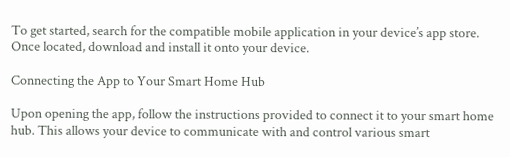To get started, search for the compatible mobile application in your device’s app store. Once located, download and install it onto your device.

Connecting the App to Your Smart Home Hub

Upon opening the app, follow the instructions provided to connect it to your smart home hub. This allows your device to communicate with and control various smart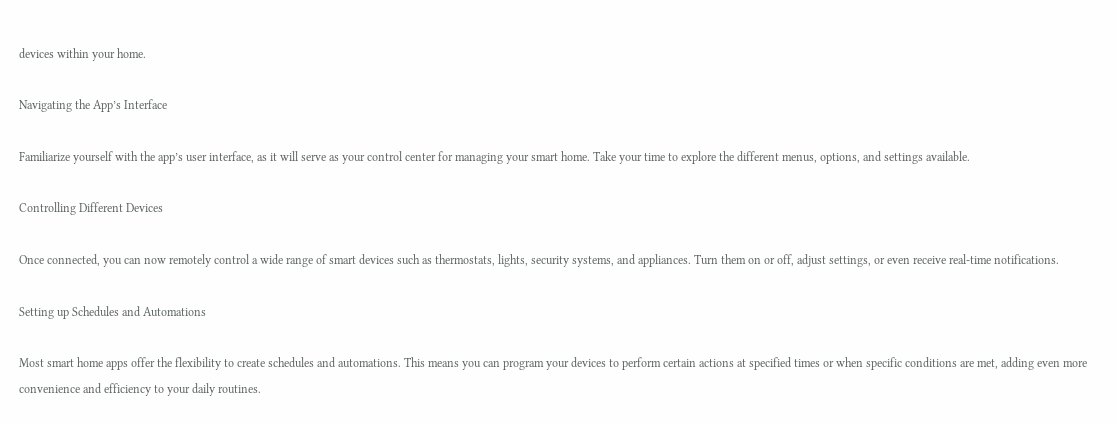devices within your home.

Navigating the App’s Interface

Familiarize yourself with the app’s user interface, as it will serve as your control center for managing your smart home. Take your time to explore the different menus, options, and settings available.

Controlling Different Devices

Once connected, you can now remotely control a wide range of smart devices such as thermostats, lights, security systems, and appliances. Turn them on or off, adjust settings, or even receive real-time notifications.

Setting up Schedules and Automations

Most smart home apps offer the flexibility to create schedules and automations. This means you can program your devices to perform certain actions at specified times or when specific conditions are met, adding even more convenience and efficiency to your daily routines.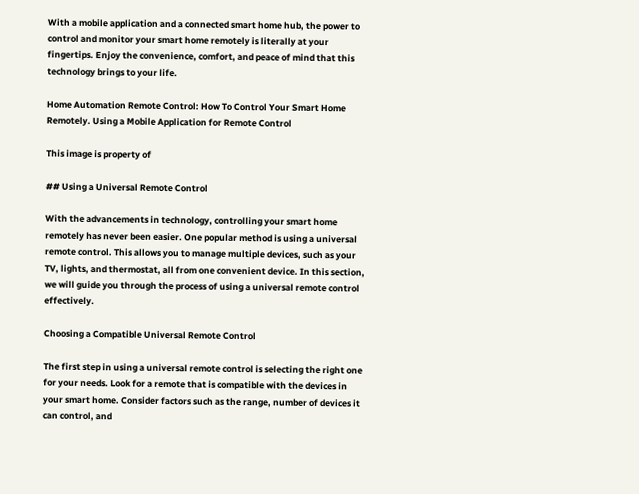With a mobile application and a connected smart home hub, the power to control and monitor your smart home remotely is literally at your fingertips. Enjoy the convenience, comfort, and peace of mind that this technology brings to your life.

Home Automation Remote Control: How To Control Your Smart Home Remotely. Using a Mobile Application for Remote Control

This image is property of

## Using a Universal Remote Control

With the advancements in technology, controlling your smart home remotely has never been easier. One popular method is using a universal remote control. This allows you to manage multiple devices, such as your TV, lights, and thermostat, all from one convenient device. In this section, we will guide you through the process of using a universal remote control effectively.

Choosing a Compatible Universal Remote Control

The first step in using a universal remote control is selecting the right one for your needs. Look for a remote that is compatible with the devices in your smart home. Consider factors such as the range, number of devices it can control, and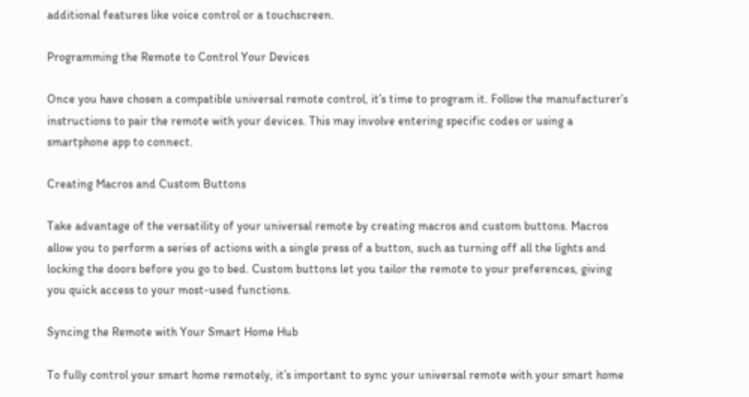additional features like voice control or a touchscreen.

Programming the Remote to Control Your Devices

Once you have chosen a compatible universal remote control, it’s time to program it. Follow the manufacturer’s instructions to pair the remote with your devices. This may involve entering specific codes or using a smartphone app to connect.

Creating Macros and Custom Buttons

Take advantage of the versatility of your universal remote by creating macros and custom buttons. Macros allow you to perform a series of actions with a single press of a button, such as turning off all the lights and locking the doors before you go to bed. Custom buttons let you tailor the remote to your preferences, giving you quick access to your most-used functions.

Syncing the Remote with Your Smart Home Hub

To fully control your smart home remotely, it’s important to sync your universal remote with your smart home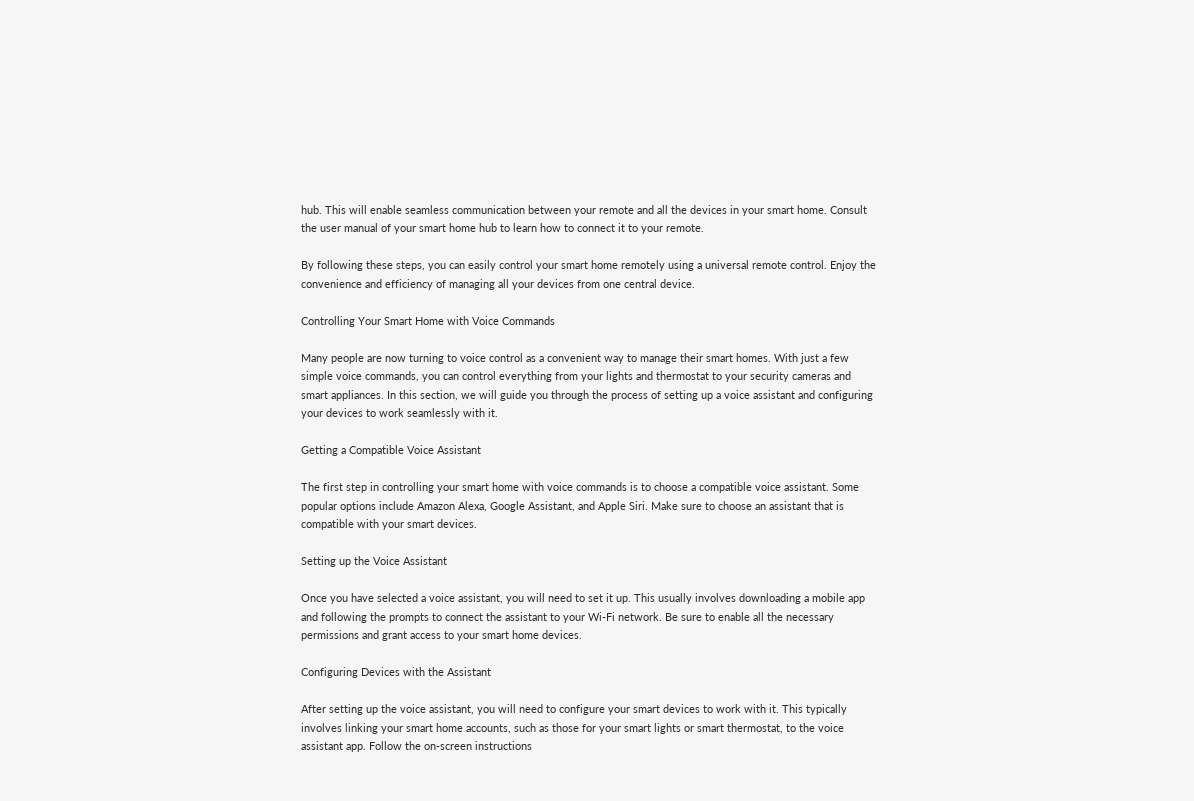hub. This will enable seamless communication between your remote and all the devices in your smart home. Consult the user manual of your smart home hub to learn how to connect it to your remote.

By following these steps, you can easily control your smart home remotely using a universal remote control. Enjoy the convenience and efficiency of managing all your devices from one central device.

Controlling Your Smart Home with Voice Commands

Many people are now turning to voice control as a convenient way to manage their smart homes. With just a few simple voice commands, you can control everything from your lights and thermostat to your security cameras and smart appliances. In this section, we will guide you through the process of setting up a voice assistant and configuring your devices to work seamlessly with it.

Getting a Compatible Voice Assistant

The first step in controlling your smart home with voice commands is to choose a compatible voice assistant. Some popular options include Amazon Alexa, Google Assistant, and Apple Siri. Make sure to choose an assistant that is compatible with your smart devices.

Setting up the Voice Assistant

Once you have selected a voice assistant, you will need to set it up. This usually involves downloading a mobile app and following the prompts to connect the assistant to your Wi-Fi network. Be sure to enable all the necessary permissions and grant access to your smart home devices.

Configuring Devices with the Assistant

After setting up the voice assistant, you will need to configure your smart devices to work with it. This typically involves linking your smart home accounts, such as those for your smart lights or smart thermostat, to the voice assistant app. Follow the on-screen instructions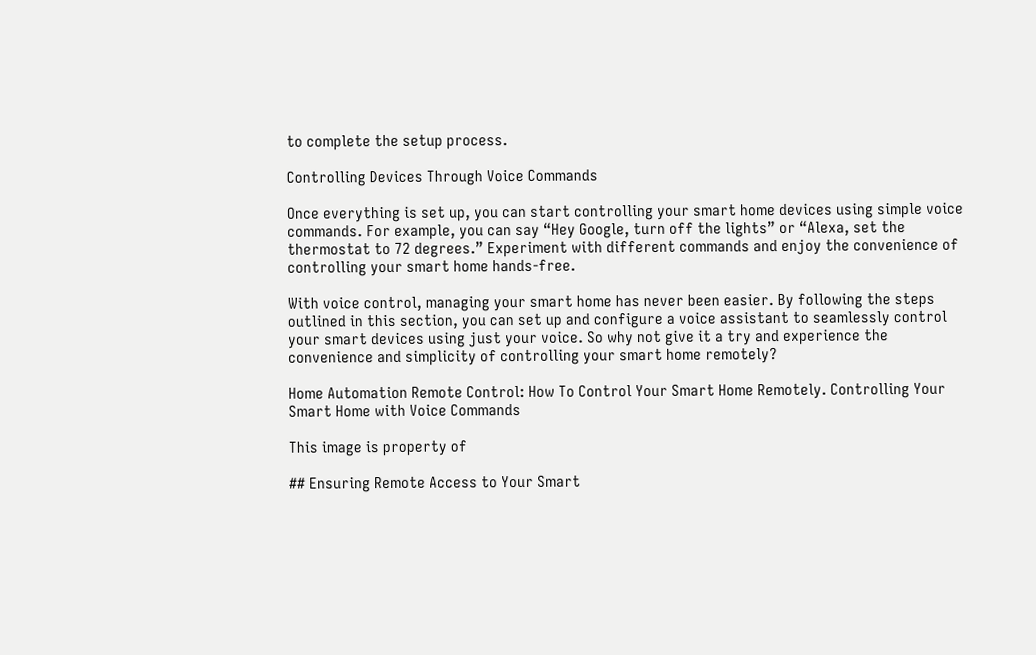to complete the setup process.

Controlling Devices Through Voice Commands

Once everything is set up, you can start controlling your smart home devices using simple voice commands. For example, you can say “Hey Google, turn off the lights” or “Alexa, set the thermostat to 72 degrees.” Experiment with different commands and enjoy the convenience of controlling your smart home hands-free.

With voice control, managing your smart home has never been easier. By following the steps outlined in this section, you can set up and configure a voice assistant to seamlessly control your smart devices using just your voice. So why not give it a try and experience the convenience and simplicity of controlling your smart home remotely?

Home Automation Remote Control: How To Control Your Smart Home Remotely. Controlling Your Smart Home with Voice Commands

This image is property of

## Ensuring Remote Access to Your Smart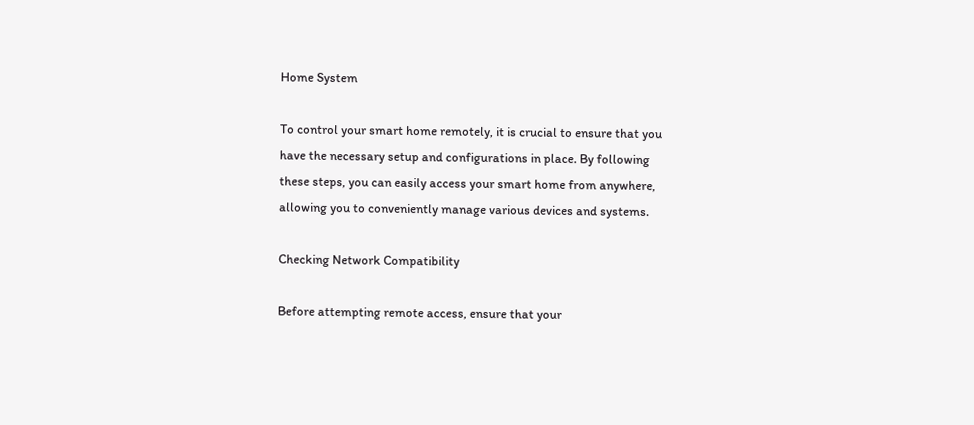Home System

To control your smart home remotely, it is crucial to ensure that you have the necessary setup and configurations in place. By following these steps, you can easily access your smart home from anywhere, allowing you to conveniently manage various devices and systems.

Checking Network Compatibility

Before attempting remote access, ensure that your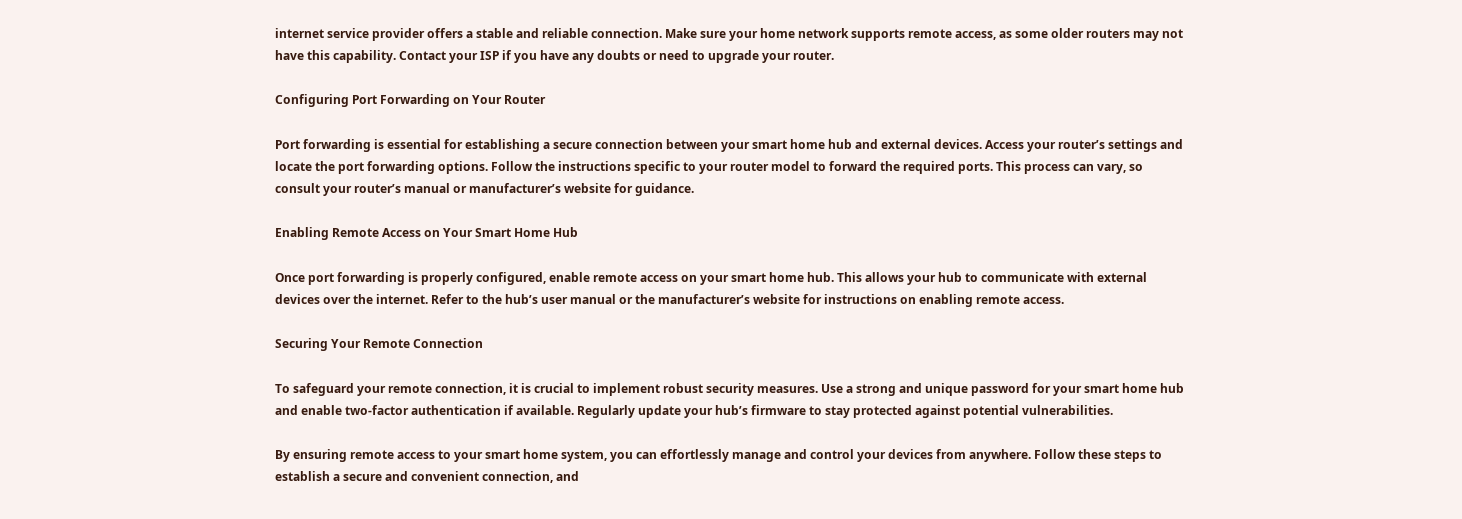internet service provider offers a stable and reliable connection. Make sure your home network supports remote access, as some older routers may not have this capability. Contact your ISP if you have any doubts or need to upgrade your router.

Configuring Port Forwarding on Your Router

Port forwarding is essential for establishing a secure connection between your smart home hub and external devices. Access your router’s settings and locate the port forwarding options. Follow the instructions specific to your router model to forward the required ports. This process can vary, so consult your router’s manual or manufacturer’s website for guidance.

Enabling Remote Access on Your Smart Home Hub

Once port forwarding is properly configured, enable remote access on your smart home hub. This allows your hub to communicate with external devices over the internet. Refer to the hub’s user manual or the manufacturer’s website for instructions on enabling remote access.

Securing Your Remote Connection

To safeguard your remote connection, it is crucial to implement robust security measures. Use a strong and unique password for your smart home hub and enable two-factor authentication if available. Regularly update your hub’s firmware to stay protected against potential vulnerabilities.

By ensuring remote access to your smart home system, you can effortlessly manage and control your devices from anywhere. Follow these steps to establish a secure and convenient connection, and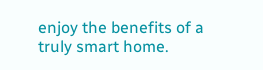enjoy the benefits of a truly smart home.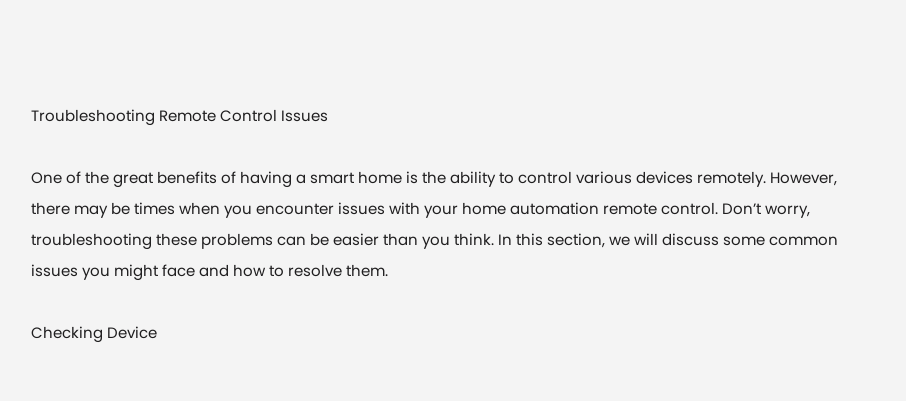Troubleshooting Remote Control Issues

One of the great benefits of having a smart home is the ability to control various devices remotely. However, there may be times when you encounter issues with your home automation remote control. Don’t worry, troubleshooting these problems can be easier than you think. In this section, we will discuss some common issues you might face and how to resolve them.

Checking Device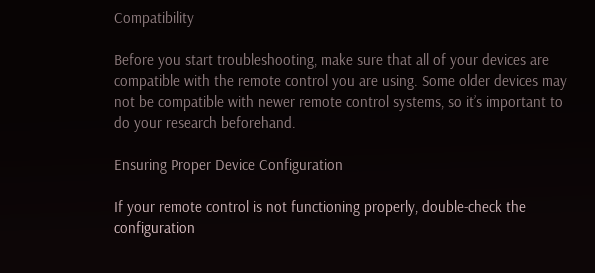Compatibility

Before you start troubleshooting, make sure that all of your devices are compatible with the remote control you are using. Some older devices may not be compatible with newer remote control systems, so it’s important to do your research beforehand.

Ensuring Proper Device Configuration

If your remote control is not functioning properly, double-check the configuration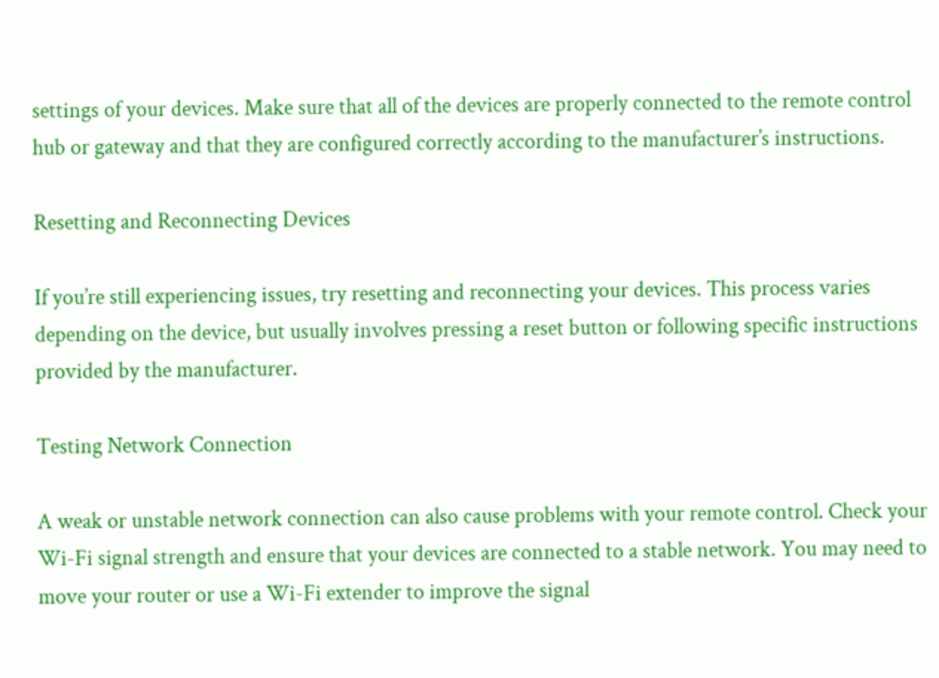settings of your devices. Make sure that all of the devices are properly connected to the remote control hub or gateway and that they are configured correctly according to the manufacturer’s instructions.

Resetting and Reconnecting Devices

If you’re still experiencing issues, try resetting and reconnecting your devices. This process varies depending on the device, but usually involves pressing a reset button or following specific instructions provided by the manufacturer.

Testing Network Connection

A weak or unstable network connection can also cause problems with your remote control. Check your Wi-Fi signal strength and ensure that your devices are connected to a stable network. You may need to move your router or use a Wi-Fi extender to improve the signal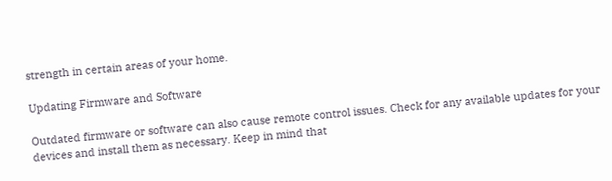strength in certain areas of your home.

Updating Firmware and Software

Outdated firmware or software can also cause remote control issues. Check for any available updates for your devices and install them as necessary. Keep in mind that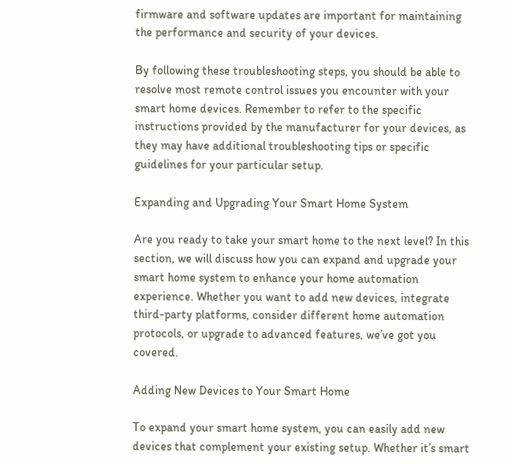firmware and software updates are important for maintaining the performance and security of your devices.

By following these troubleshooting steps, you should be able to resolve most remote control issues you encounter with your smart home devices. Remember to refer to the specific instructions provided by the manufacturer for your devices, as they may have additional troubleshooting tips or specific guidelines for your particular setup.

Expanding and Upgrading Your Smart Home System

Are you ready to take your smart home to the next level? In this section, we will discuss how you can expand and upgrade your smart home system to enhance your home automation experience. Whether you want to add new devices, integrate third-party platforms, consider different home automation protocols, or upgrade to advanced features, we’ve got you covered.

Adding New Devices to Your Smart Home

To expand your smart home system, you can easily add new devices that complement your existing setup. Whether it’s smart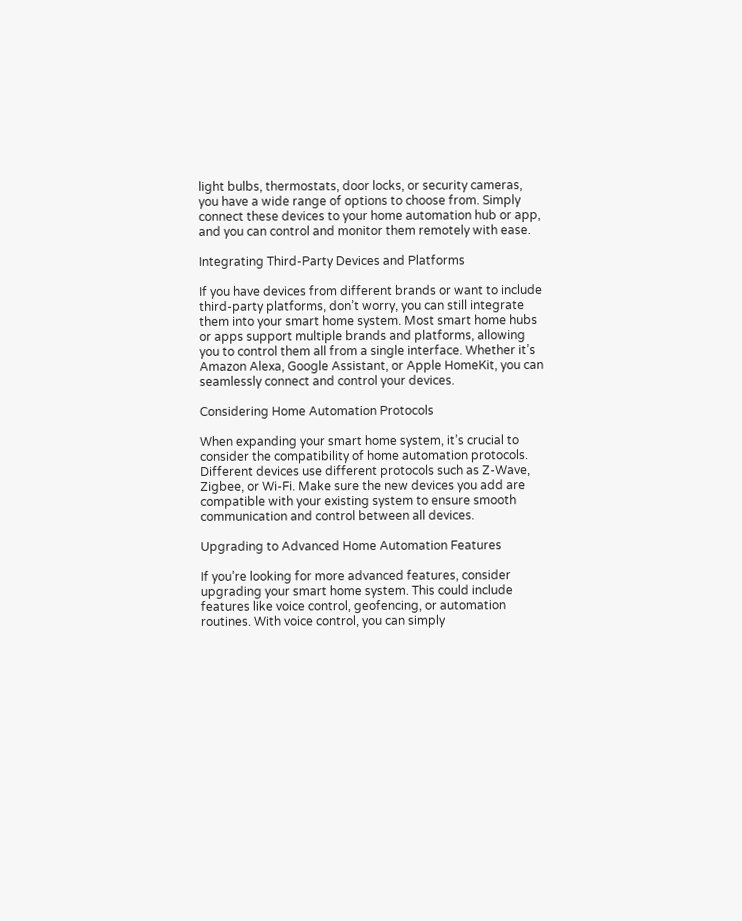light bulbs, thermostats, door locks, or security cameras, you have a wide range of options to choose from. Simply connect these devices to your home automation hub or app, and you can control and monitor them remotely with ease.

Integrating Third-Party Devices and Platforms

If you have devices from different brands or want to include third-party platforms, don’t worry, you can still integrate them into your smart home system. Most smart home hubs or apps support multiple brands and platforms, allowing you to control them all from a single interface. Whether it’s Amazon Alexa, Google Assistant, or Apple HomeKit, you can seamlessly connect and control your devices.

Considering Home Automation Protocols

When expanding your smart home system, it’s crucial to consider the compatibility of home automation protocols. Different devices use different protocols such as Z-Wave, Zigbee, or Wi-Fi. Make sure the new devices you add are compatible with your existing system to ensure smooth communication and control between all devices.

Upgrading to Advanced Home Automation Features

If you’re looking for more advanced features, consider upgrading your smart home system. This could include features like voice control, geofencing, or automation routines. With voice control, you can simply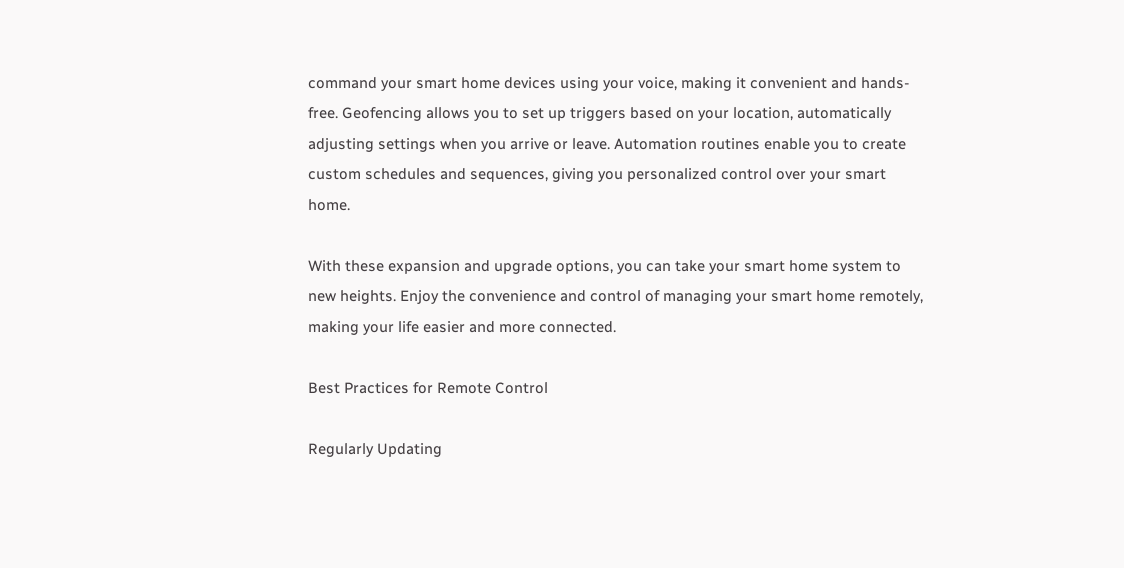command your smart home devices using your voice, making it convenient and hands-free. Geofencing allows you to set up triggers based on your location, automatically adjusting settings when you arrive or leave. Automation routines enable you to create custom schedules and sequences, giving you personalized control over your smart home.

With these expansion and upgrade options, you can take your smart home system to new heights. Enjoy the convenience and control of managing your smart home remotely, making your life easier and more connected.

Best Practices for Remote Control

Regularly Updating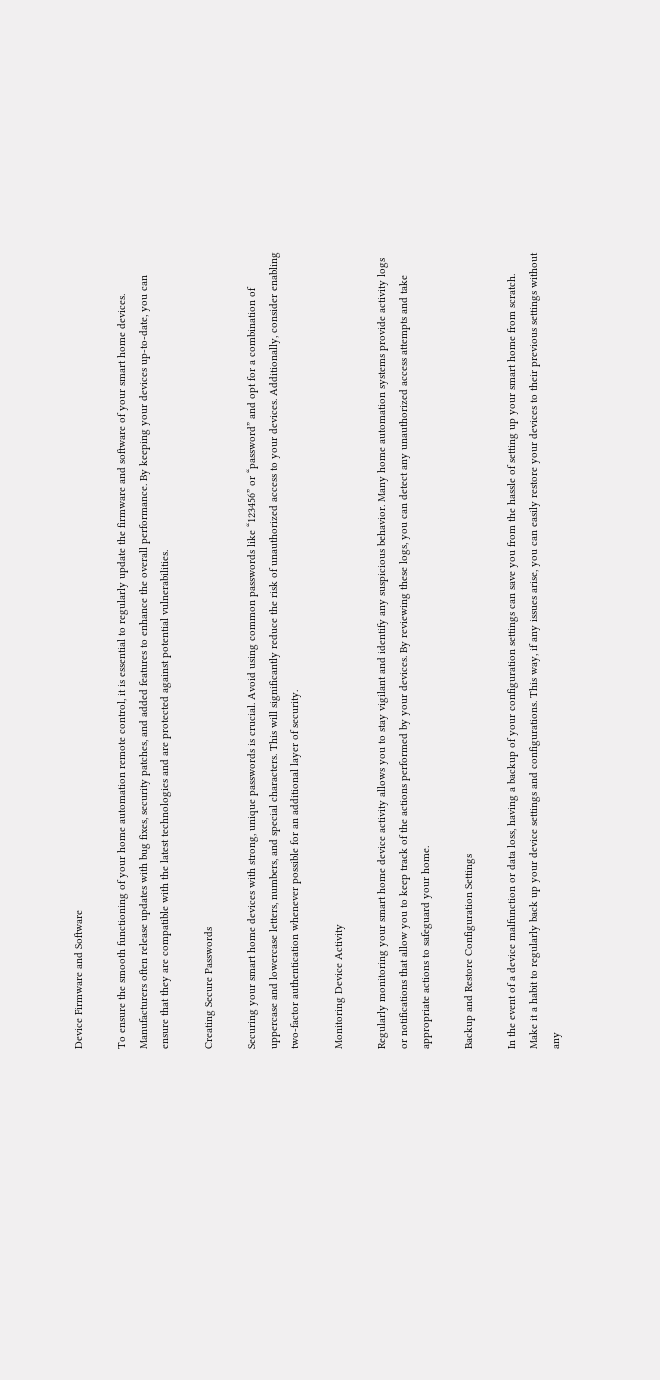Device Firmware and Software

To ensure the smooth functioning of your home automation remote control, it is essential to regularly update the firmware and software of your smart home devices. Manufacturers often release updates with bug fixes, security patches, and added features to enhance the overall performance. By keeping your devices up-to-date, you can ensure that they are compatible with the latest technologies and are protected against potential vulnerabilities.

Creating Secure Passwords

Securing your smart home devices with strong, unique passwords is crucial. Avoid using common passwords like “123456” or “password” and opt for a combination of uppercase and lowercase letters, numbers, and special characters. This will significantly reduce the risk of unauthorized access to your devices. Additionally, consider enabling two-factor authentication whenever possible for an additional layer of security.

Monitoring Device Activity

Regularly monitoring your smart home device activity allows you to stay vigilant and identify any suspicious behavior. Many home automation systems provide activity logs or notifications that allow you to keep track of the actions performed by your devices. By reviewing these logs, you can detect any unauthorized access attempts and take appropriate actions to safeguard your home.

Backup and Restore Configuration Settings

In the event of a device malfunction or data loss, having a backup of your configuration settings can save you from the hassle of setting up your smart home from scratch. Make it a habit to regularly back up your device settings and configurations. This way, if any issues arise, you can easily restore your devices to their previous settings without any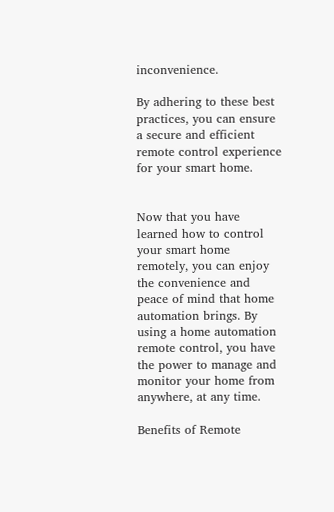inconvenience.

By adhering to these best practices, you can ensure a secure and efficient remote control experience for your smart home.


Now that you have learned how to control your smart home remotely, you can enjoy the convenience and peace of mind that home automation brings. By using a home automation remote control, you have the power to manage and monitor your home from anywhere, at any time.

Benefits of Remote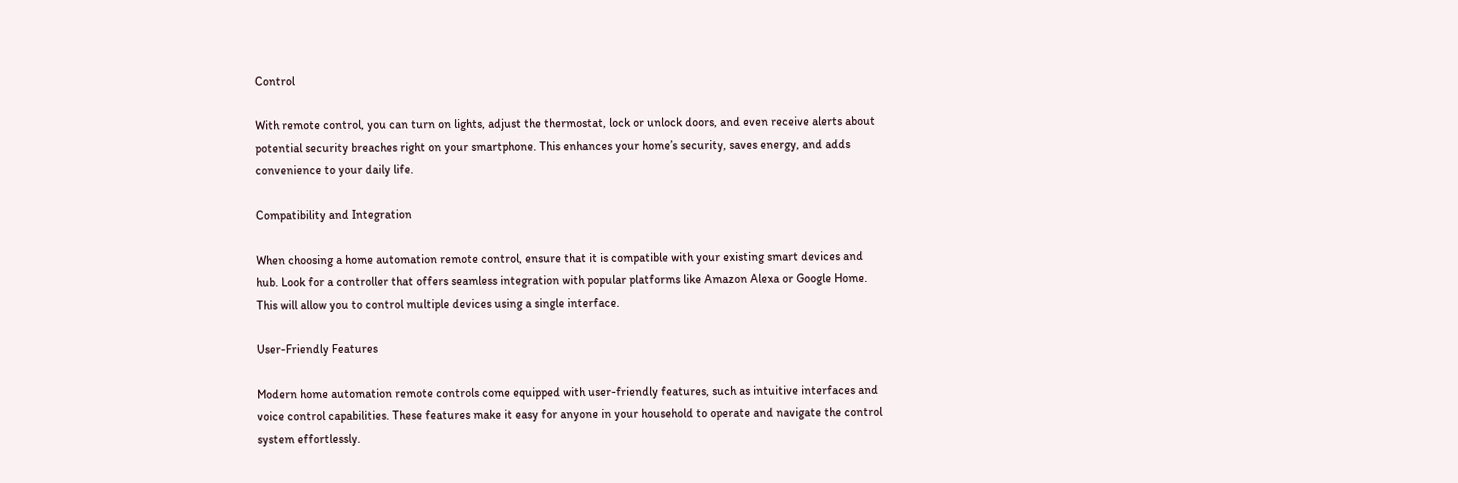Control

With remote control, you can turn on lights, adjust the thermostat, lock or unlock doors, and even receive alerts about potential security breaches right on your smartphone. This enhances your home’s security, saves energy, and adds convenience to your daily life.

Compatibility and Integration

When choosing a home automation remote control, ensure that it is compatible with your existing smart devices and hub. Look for a controller that offers seamless integration with popular platforms like Amazon Alexa or Google Home. This will allow you to control multiple devices using a single interface.

User-Friendly Features

Modern home automation remote controls come equipped with user-friendly features, such as intuitive interfaces and voice control capabilities. These features make it easy for anyone in your household to operate and navigate the control system effortlessly.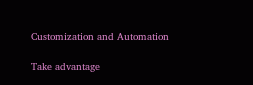Customization and Automation

Take advantage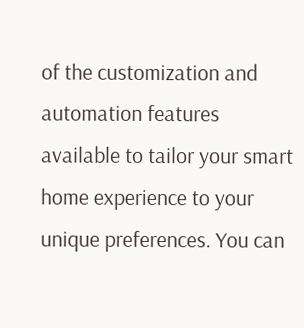of the customization and automation features available to tailor your smart home experience to your unique preferences. You can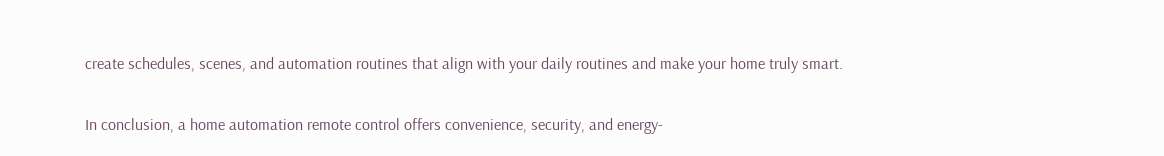create schedules, scenes, and automation routines that align with your daily routines and make your home truly smart.

In conclusion, a home automation remote control offers convenience, security, and energy-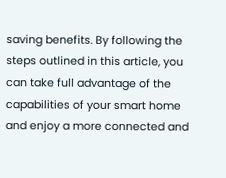saving benefits. By following the steps outlined in this article, you can take full advantage of the capabilities of your smart home and enjoy a more connected and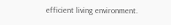efficient living environment.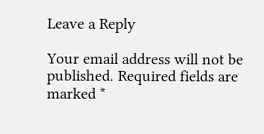Leave a Reply

Your email address will not be published. Required fields are marked *